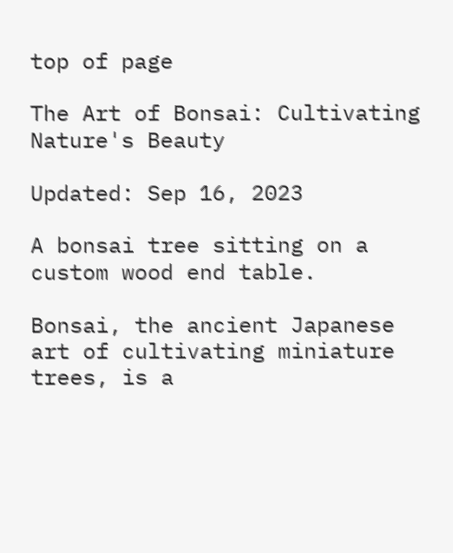top of page

The Art of Bonsai: Cultivating Nature's Beauty

Updated: Sep 16, 2023

A bonsai tree sitting on a custom wood end table.

Bonsai, the ancient Japanese art of cultivating miniature trees, is a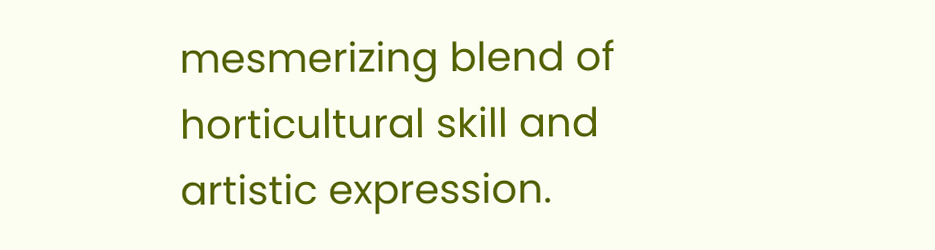mesmerizing blend of horticultural skill and artistic expression.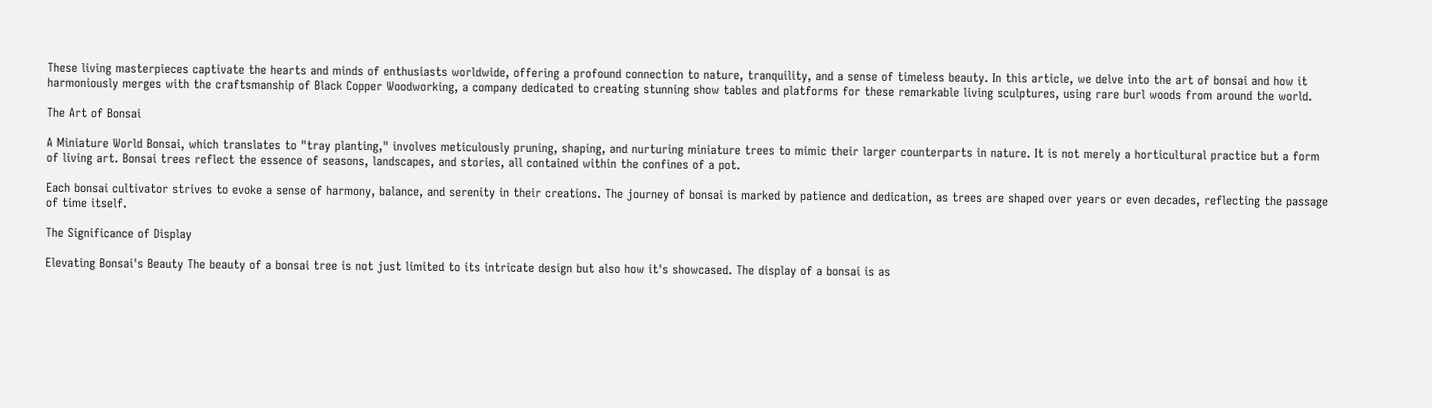These living masterpieces captivate the hearts and minds of enthusiasts worldwide, offering a profound connection to nature, tranquility, and a sense of timeless beauty. In this article, we delve into the art of bonsai and how it harmoniously merges with the craftsmanship of Black Copper Woodworking, a company dedicated to creating stunning show tables and platforms for these remarkable living sculptures, using rare burl woods from around the world.

The Art of Bonsai

A Miniature World Bonsai, which translates to "tray planting," involves meticulously pruning, shaping, and nurturing miniature trees to mimic their larger counterparts in nature. It is not merely a horticultural practice but a form of living art. Bonsai trees reflect the essence of seasons, landscapes, and stories, all contained within the confines of a pot.

Each bonsai cultivator strives to evoke a sense of harmony, balance, and serenity in their creations. The journey of bonsai is marked by patience and dedication, as trees are shaped over years or even decades, reflecting the passage of time itself.

The Significance of Display

Elevating Bonsai's Beauty The beauty of a bonsai tree is not just limited to its intricate design but also how it's showcased. The display of a bonsai is as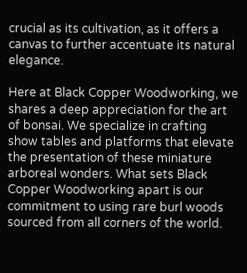crucial as its cultivation, as it offers a canvas to further accentuate its natural elegance.

Here at Black Copper Woodworking, we shares a deep appreciation for the art of bonsai. We specialize in crafting show tables and platforms that elevate the presentation of these miniature arboreal wonders. What sets Black Copper Woodworking apart is our commitment to using rare burl woods sourced from all corners of the world.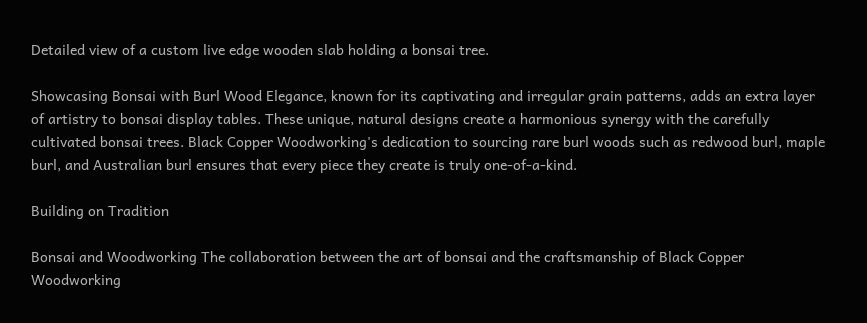Detailed view of a custom live edge wooden slab holding a bonsai tree.

Showcasing Bonsai with Burl Wood Elegance, known for its captivating and irregular grain patterns, adds an extra layer of artistry to bonsai display tables. These unique, natural designs create a harmonious synergy with the carefully cultivated bonsai trees. Black Copper Woodworking's dedication to sourcing rare burl woods such as redwood burl, maple burl, and Australian burl ensures that every piece they create is truly one-of-a-kind.

Building on Tradition

Bonsai and Woodworking The collaboration between the art of bonsai and the craftsmanship of Black Copper Woodworking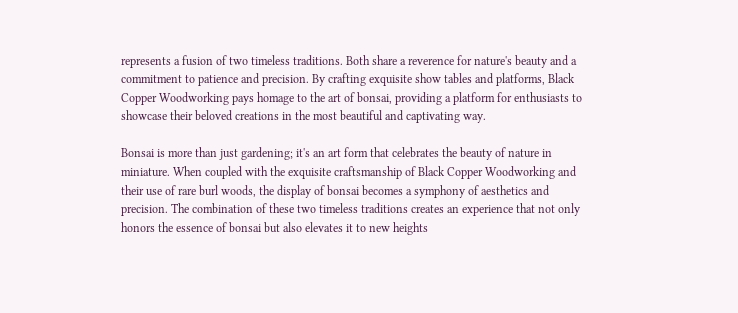represents a fusion of two timeless traditions. Both share a reverence for nature's beauty and a commitment to patience and precision. By crafting exquisite show tables and platforms, Black Copper Woodworking pays homage to the art of bonsai, providing a platform for enthusiasts to showcase their beloved creations in the most beautiful and captivating way.

Bonsai is more than just gardening; it's an art form that celebrates the beauty of nature in miniature. When coupled with the exquisite craftsmanship of Black Copper Woodworking and their use of rare burl woods, the display of bonsai becomes a symphony of aesthetics and precision. The combination of these two timeless traditions creates an experience that not only honors the essence of bonsai but also elevates it to new heights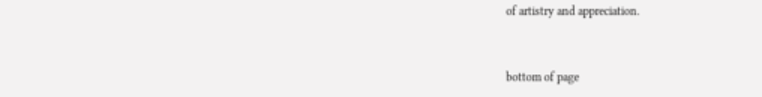of artistry and appreciation.


bottom of page